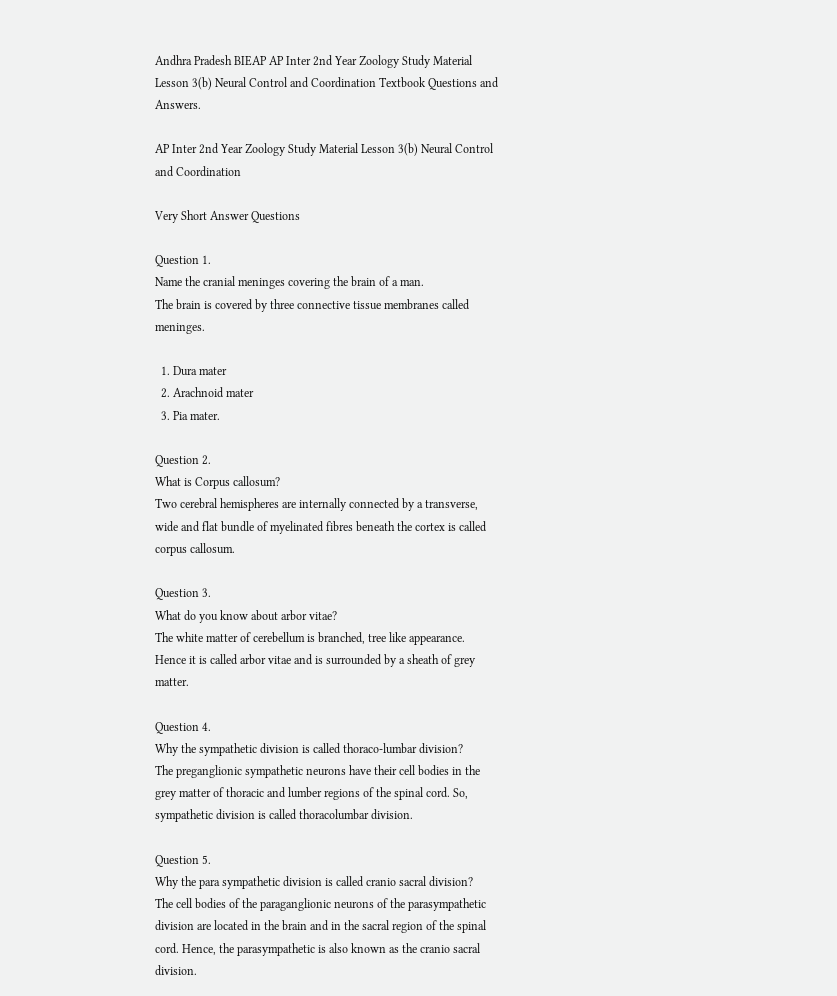Andhra Pradesh BIEAP AP Inter 2nd Year Zoology Study Material Lesson 3(b) Neural Control and Coordination Textbook Questions and Answers.

AP Inter 2nd Year Zoology Study Material Lesson 3(b) Neural Control and Coordination

Very Short Answer Questions

Question 1.
Name the cranial meninges covering the brain of a man.
The brain is covered by three connective tissue membranes called meninges.

  1. Dura mater
  2. Arachnoid mater
  3. Pia mater.

Question 2.
What is Corpus callosum?
Two cerebral hemispheres are internally connected by a transverse, wide and flat bundle of myelinated fibres beneath the cortex is called corpus callosum.

Question 3.
What do you know about arbor vitae?
The white matter of cerebellum is branched, tree like appearance. Hence it is called arbor vitae and is surrounded by a sheath of grey matter.

Question 4.
Why the sympathetic division is called thoraco-lumbar division?
The preganglionic sympathetic neurons have their cell bodies in the grey matter of thoracic and lumber regions of the spinal cord. So, sympathetic division is called thoracolumbar division.

Question 5.
Why the para sympathetic division is called cranio sacral division?
The cell bodies of the paraganglionic neurons of the parasympathetic division are located in the brain and in the sacral region of the spinal cord. Hence, the parasympathetic is also known as the cranio sacral division.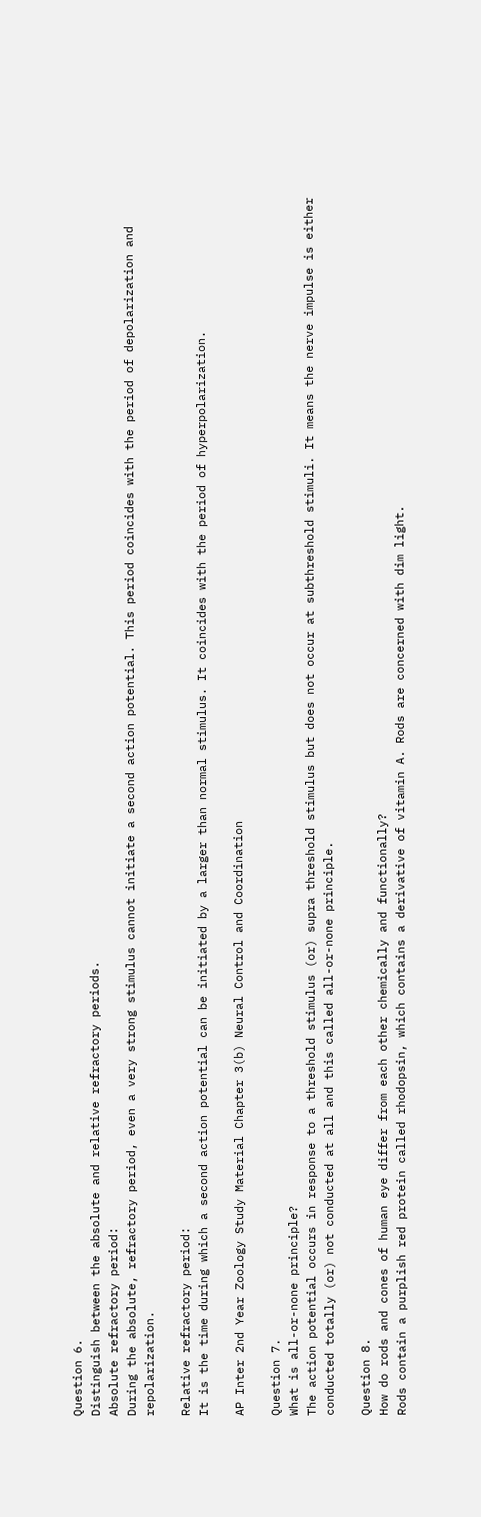Question 6.
Distinguish between the absolute and relative refractory periods.
Absolute refractory period:
During the absolute, refractory period, even a very strong stimulus cannot initiate a second action potential. This period coincides with the period of depolarization and repolarization.

Relative refractory period:
It is the time during which a second action potential can be initiated by a larger than normal stimulus. It coincides with the period of hyperpolarization.

AP Inter 2nd Year Zoology Study Material Chapter 3(b) Neural Control and Coordination

Question 7.
What is all-or-none principle?
The action potential occurs in response to a threshold stimulus (or) supra threshold stimulus but does not occur at subthreshold stimuli. It means the nerve impulse is either conducted totally (or) not conducted at all and this called all-or-none principle.

Question 8.
How do rods and cones of human eye differ from each other chemically and functionally?
Rods contain a purplish red protein called rhodopsin, which contains a derivative of vitamin A. Rods are concerned with dim light.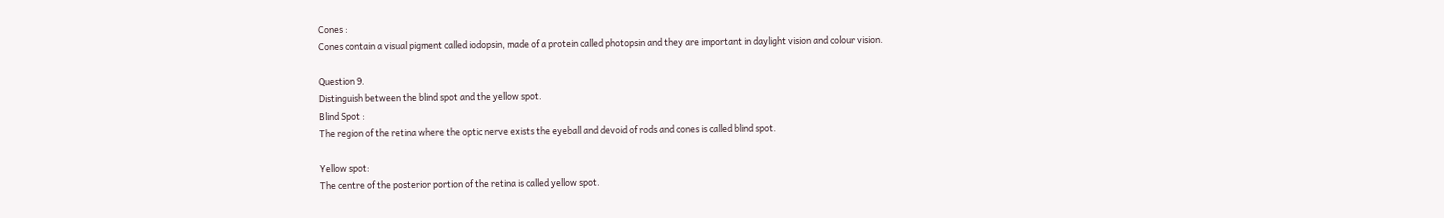Cones :
Cones contain a visual pigment called iodopsin, made of a protein called photopsin and they are important in daylight vision and colour vision.

Question 9.
Distinguish between the blind spot and the yellow spot.
Blind Spot :
The region of the retina where the optic nerve exists the eyeball and devoid of rods and cones is called blind spot.

Yellow spot:
The centre of the posterior portion of the retina is called yellow spot.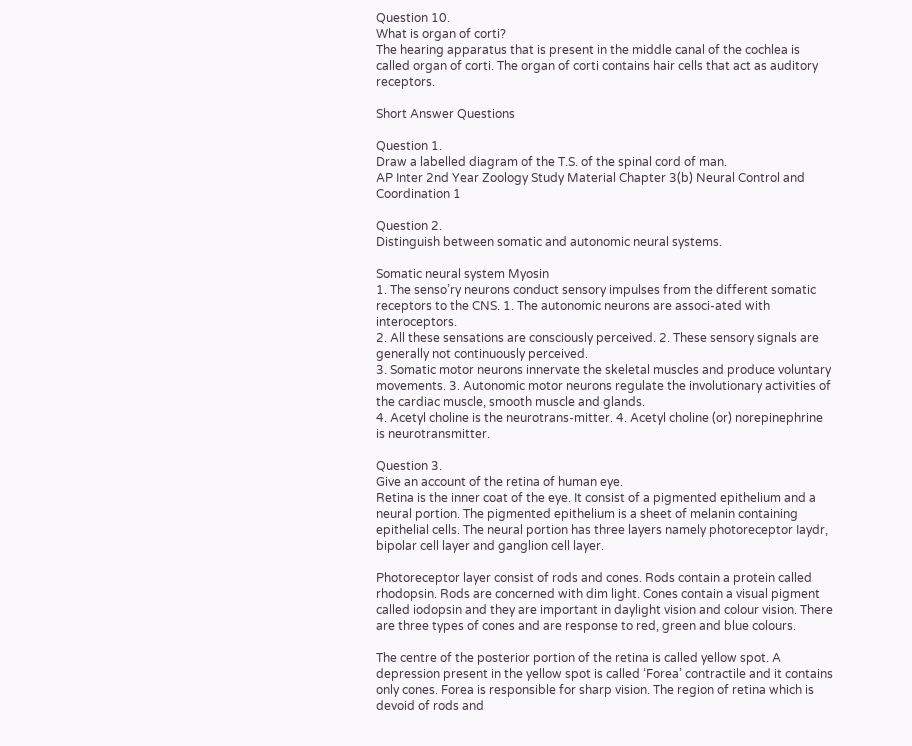Question 10.
What is organ of corti?
The hearing apparatus that is present in the middle canal of the cochlea is called organ of corti. The organ of corti contains hair cells that act as auditory receptors.

Short Answer Questions

Question 1.
Draw a labelled diagram of the T.S. of the spinal cord of man.
AP Inter 2nd Year Zoology Study Material Chapter 3(b) Neural Control and Coordination 1

Question 2.
Distinguish between somatic and autonomic neural systems.

Somatic neural system Myosin
1. The senso’ry neurons conduct sensory impulses from the different somatic receptors to the CNS. 1. The autonomic neurons are associ-ated with interoceptors.
2. All these sensations are consciously perceived. 2. These sensory signals are generally not continuously perceived.
3. Somatic motor neurons innervate the skeletal muscles and produce voluntary movements. 3. Autonomic motor neurons regulate the involutionary activities of the cardiac muscle, smooth muscle and glands.
4. Acetyl choline is the neurotrans-mitter. 4. Acetyl choline (or) norepinephrine is neurotransmitter.

Question 3.
Give an account of the retina of human eye.
Retina is the inner coat of the eye. It consist of a pigmented epithelium and a neural portion. The pigmented epithelium is a sheet of melanin containing epithelial cells. The neural portion has three layers namely photoreceptor Iaydr, bipolar cell layer and ganglion cell layer.

Photoreceptor layer consist of rods and cones. Rods contain a protein called rhodopsin. Rods are concerned with dim light. Cones contain a visual pigment called iodopsin and they are important in daylight vision and colour vision. There are three types of cones and are response to red, green and blue colours.

The centre of the posterior portion of the retina is called yellow spot. A depression present in the yellow spot is called ‘Forea’ contractile and it contains only cones. Forea is responsible for sharp vision. The region of retina which is devoid of rods and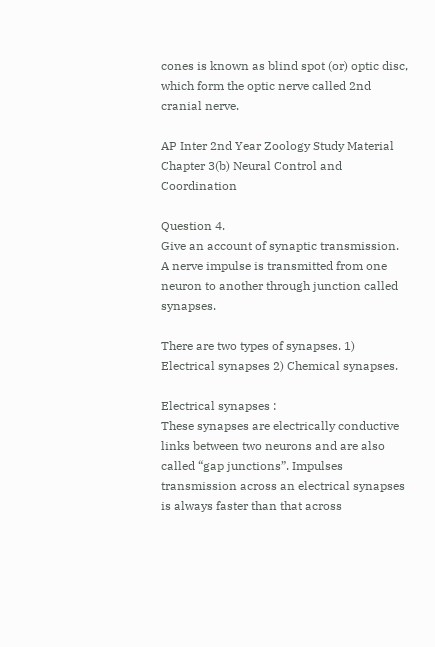cones is known as blind spot (or) optic disc, which form the optic nerve called 2nd cranial nerve.

AP Inter 2nd Year Zoology Study Material Chapter 3(b) Neural Control and Coordination

Question 4.
Give an account of synaptic transmission.
A nerve impulse is transmitted from one neuron to another through junction called synapses.

There are two types of synapses. 1) Electrical synapses 2) Chemical synapses.

Electrical synapses :
These synapses are electrically conductive links between two neurons and are also called “gap junctions”. Impulses transmission across an electrical synapses is always faster than that across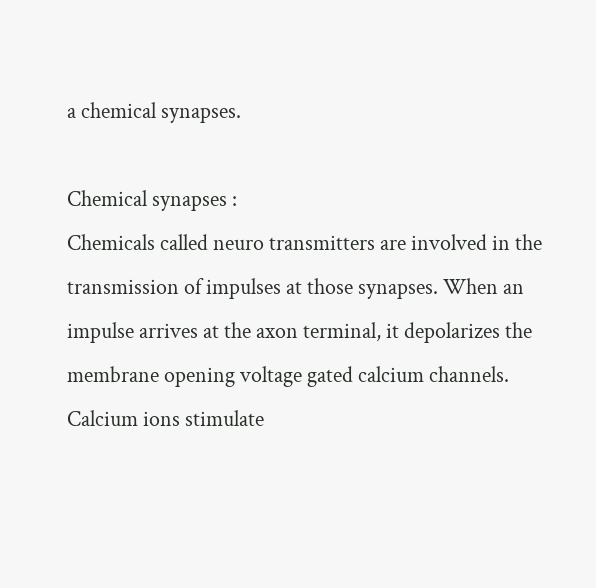a chemical synapses.

Chemical synapses :
Chemicals called neuro transmitters are involved in the transmission of impulses at those synapses. When an impulse arrives at the axon terminal, it depolarizes the membrane opening voltage gated calcium channels. Calcium ions stimulate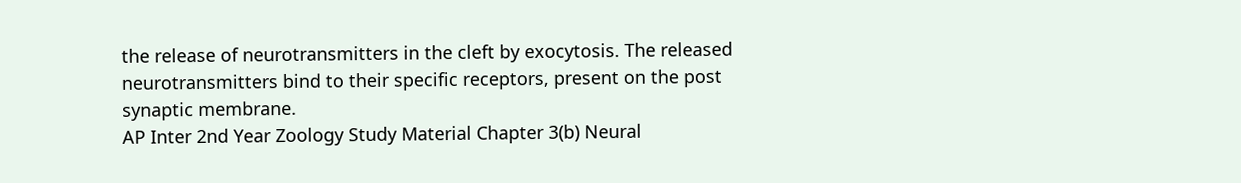the release of neurotransmitters in the cleft by exocytosis. The released neurotransmitters bind to their specific receptors, present on the post synaptic membrane.
AP Inter 2nd Year Zoology Study Material Chapter 3(b) Neural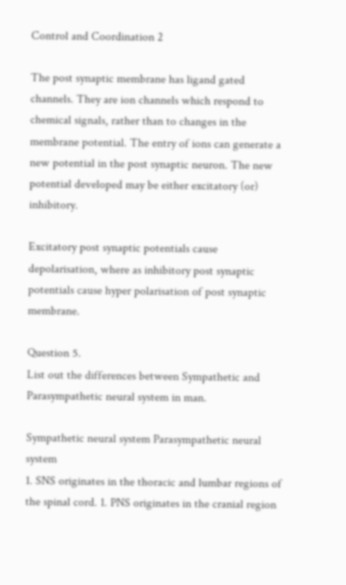Control and Coordination 2

The post synaptic membrane has ligand gated channels. They are ion channels which respond to chemical signals, rather than to changes in the membrane potential. The entry of ions can generate a new potential in the post synaptic neuron. The new potential developed may be either excitatory (or) inhibitory.

Excitatory post synaptic potentials cause depolarisation, where as inhibitory post synaptic potentials cause hyper polarisation of post synaptic membrane.

Question 5.
List out the differences between Sympathetic and Parasympathetic neural system in man.

Sympathetic neural system Parasympathetic neural system
1. SNS originates in the thoracic and lumbar regions of the spinal cord. 1. PNS originates in the cranial region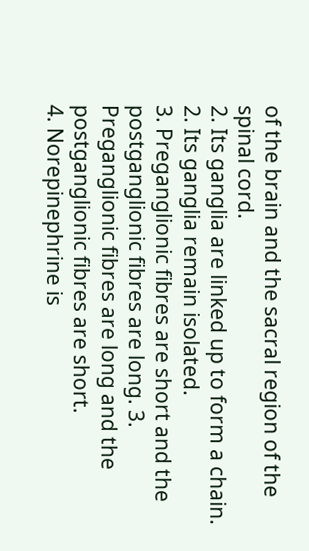of the brain and the sacral region of the spinal cord.
2. Its ganglia are linked up to form a chain. 2. Its ganglia remain isolated.
3. Preganglionic fibres are short and the postganglionic fibres are long. 3. Preganglionic fibres are long and the postganglionic fibres are short.
4. Norepinephrine is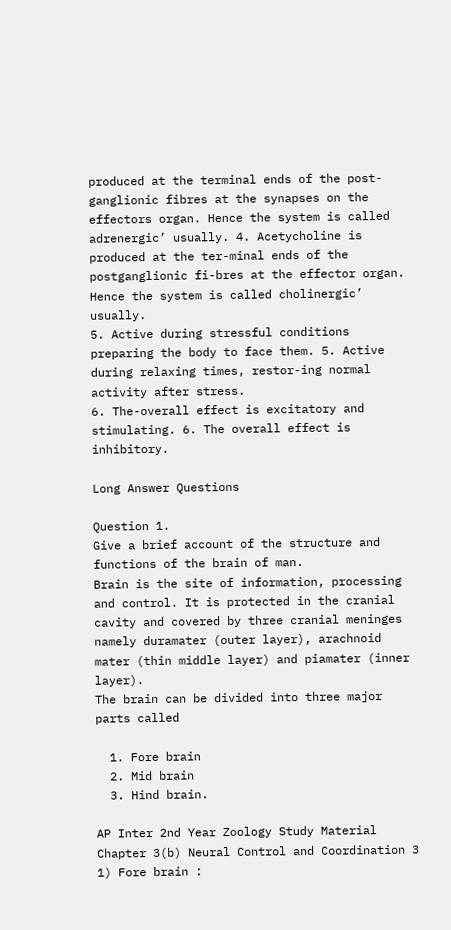produced at the terminal ends of the post-ganglionic fibres at the synapses on the effectors organ. Hence the system is called adrenergic’ usually. 4. Acetycholine is produced at the ter-minal ends of the postganglionic fi-bres at the effector organ. Hence the system is called cholinergic’ usually.
5. Active during stressful conditions preparing the body to face them. 5. Active during relaxing times, restor-ing normal activity after stress.
6. The-overall effect is excitatory and stimulating. 6. The overall effect is inhibitory.

Long Answer Questions

Question 1.
Give a brief account of the structure and functions of the brain of man.
Brain is the site of information, processing and control. It is protected in the cranial cavity and covered by three cranial meninges namely duramater (outer layer), arachnoid mater (thin middle layer) and piamater (inner layer).
The brain can be divided into three major parts called

  1. Fore brain
  2. Mid brain
  3. Hind brain.

AP Inter 2nd Year Zoology Study Material Chapter 3(b) Neural Control and Coordination 3
1) Fore brain :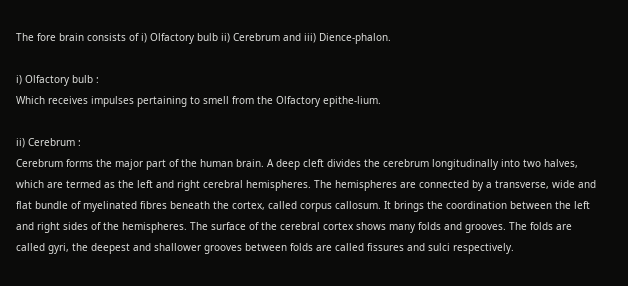The fore brain consists of i) Olfactory bulb ii) Cerebrum and iii) Dience-phalon.

i) Olfactory bulb :
Which receives impulses pertaining to smell from the Olfactory epithe-lium.

ii) Cerebrum :
Cerebrum forms the major part of the human brain. A deep cleft divides the cerebrum longitudinally into two halves, which are termed as the left and right cerebral hemispheres. The hemispheres are connected by a transverse, wide and flat bundle of myelinated fibres beneath the cortex, called corpus callosum. It brings the coordination between the left and right sides of the hemispheres. The surface of the cerebral cortex shows many folds and grooves. The folds are called gyri, the deepest and shallower grooves between folds are called fissures and sulci respectively.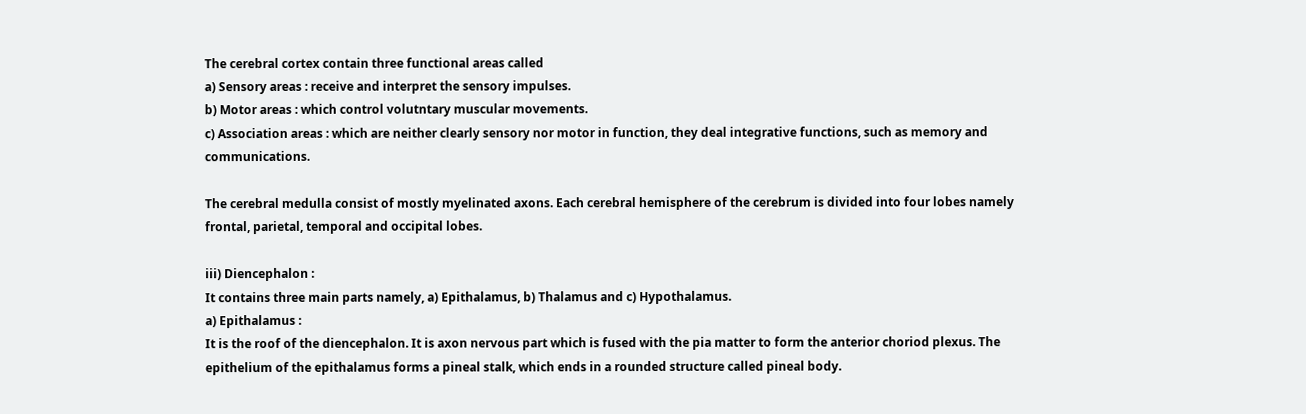The cerebral cortex contain three functional areas called
a) Sensory areas : receive and interpret the sensory impulses.
b) Motor areas : which control volutntary muscular movements.
c) Association areas : which are neither clearly sensory nor motor in function, they deal integrative functions, such as memory and communications.

The cerebral medulla consist of mostly myelinated axons. Each cerebral hemisphere of the cerebrum is divided into four lobes namely frontal, parietal, temporal and occipital lobes.

iii) Diencephalon :
It contains three main parts namely, a) Epithalamus, b) Thalamus and c) Hypothalamus.
a) Epithalamus :
It is the roof of the diencephalon. It is axon nervous part which is fused with the pia matter to form the anterior choriod plexus. The epithelium of the epithalamus forms a pineal stalk, which ends in a rounded structure called pineal body.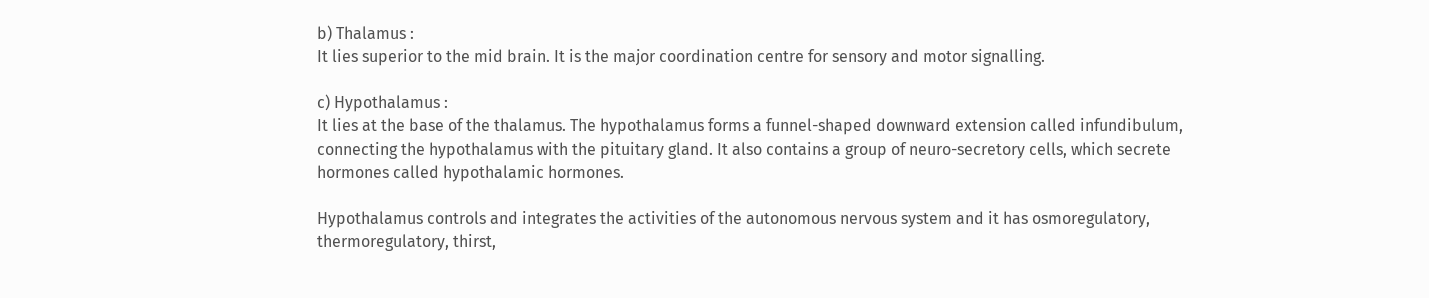b) Thalamus :
It lies superior to the mid brain. It is the major coordination centre for sensory and motor signalling.

c) Hypothalamus :
It lies at the base of the thalamus. The hypothalamus forms a funnel-shaped downward extension called infundibulum, connecting the hypothalamus with the pituitary gland. It also contains a group of neuro-secretory cells, which secrete hormones called hypothalamic hormones.

Hypothalamus controls and integrates the activities of the autonomous nervous system and it has osmoregulatory, thermoregulatory, thirst,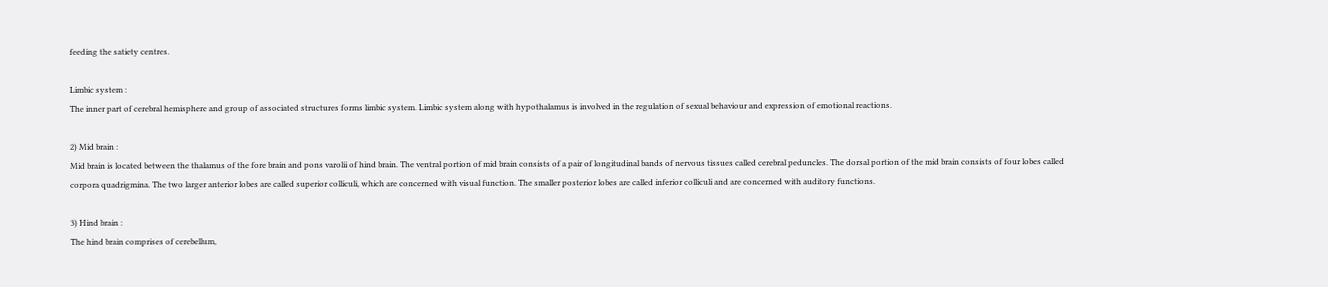feeding the satiety centres.

Limbic system :
The inner part of cerebral hemisphere and group of associated structures forms limbic system. Limbic system along with hypothalamus is involved in the regulation of sexual behaviour and expression of emotional reactions.

2) Mid brain :
Mid brain is located between the thalamus of the fore brain and pons varolii of hind brain. The ventral portion of mid brain consists of a pair of longitudinal bands of nervous tissues called cerebral peduncles. The dorsal portion of the mid brain consists of four lobes called corpora quadrigmina. The two larger anterior lobes are called superior colliculi, which are concerned with visual function. The smaller posterior lobes are called inferior colliculi and are concerned with auditory functions.

3) Hind brain :
The hind brain comprises of cerebellum,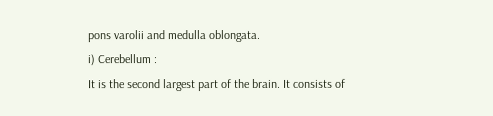pons varolii and medulla oblongata.
i) Cerebellum :
It is the second largest part of the brain. It consists of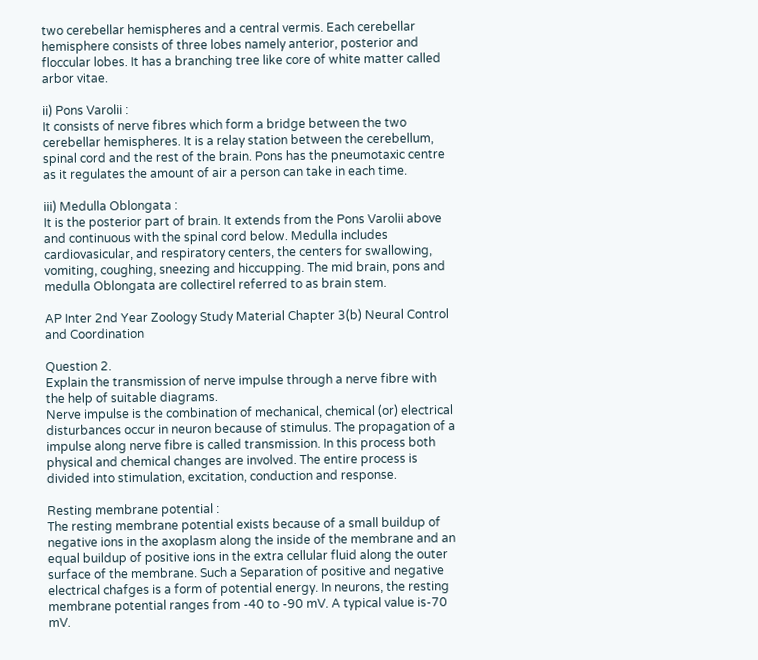two cerebellar hemispheres and a central vermis. Each cerebellar hemisphere consists of three lobes namely anterior, posterior and floccular lobes. It has a branching tree like core of white matter called arbor vitae.

ii) Pons Varolii :
It consists of nerve fibres which form a bridge between the two cerebellar hemispheres. It is a relay station between the cerebellum, spinal cord and the rest of the brain. Pons has the pneumotaxic centre as it regulates the amount of air a person can take in each time.

iii) Medulla Oblongata :
It is the posterior part of brain. It extends from the Pons Varolii above and continuous with the spinal cord below. Medulla includes cardiovasicular, and respiratory centers, the centers for swallowing, vomiting, coughing, sneezing and hiccupping. The mid brain, pons and medulla Oblongata are collectirel referred to as brain stem.

AP Inter 2nd Year Zoology Study Material Chapter 3(b) Neural Control and Coordination

Question 2.
Explain the transmission of nerve impulse through a nerve fibre with the help of suitable diagrams.
Nerve impulse is the combination of mechanical, chemical (or) electrical disturbances occur in neuron because of stimulus. The propagation of a impulse along nerve fibre is called transmission. In this process both physical and chemical changes are involved. The entire process is divided into stimulation, excitation, conduction and response.

Resting membrane potential :
The resting membrane potential exists because of a small buildup of negative ions in the axoplasm along the inside of the membrane and an equal buildup of positive ions in the extra cellular fluid along the outer surface of the membrane. Such a Separation of positive and negative electrical chafges is a form of potential energy. In neurons, the resting membrane potential ranges from -40 to -90 mV. A typical value is-70 mV.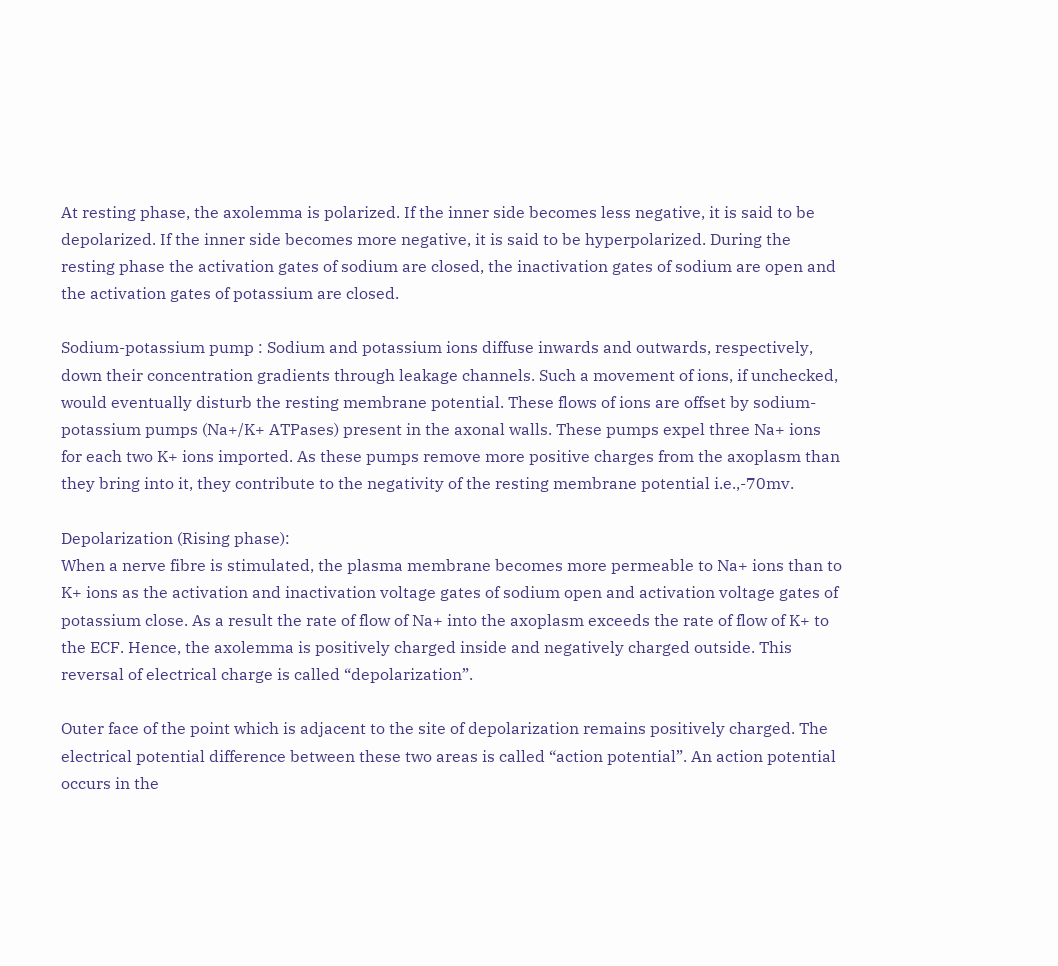At resting phase, the axolemma is polarized. If the inner side becomes less negative, it is said to be depolarized. If the inner side becomes more negative, it is said to be hyperpolarized. During the resting phase the activation gates of sodium are closed, the inactivation gates of sodium are open and the activation gates of potassium are closed.

Sodium-potassium pump : Sodium and potassium ions diffuse inwards and outwards, respectively, down their concentration gradients through leakage channels. Such a movement of ions, if unchecked, would eventually disturb the resting membrane potential. These flows of ions are offset by sodium-potassium pumps (Na+/K+ ATPases) present in the axonal walls. These pumps expel three Na+ ions for each two K+ ions imported. As these pumps remove more positive charges from the axoplasm than they bring into it, they contribute to the negativity of the resting membrane potential i.e.,-70mv.

Depolarization (Rising phase):
When a nerve fibre is stimulated, the plasma membrane becomes more permeable to Na+ ions than to K+ ions as the activation and inactivation voltage gates of sodium open and activation voltage gates of potassium close. As a result the rate of flow of Na+ into the axoplasm exceeds the rate of flow of K+ to the ECF. Hence, the axolemma is positively charged inside and negatively charged outside. This reversal of electrical charge is called “depolarization”.

Outer face of the point which is adjacent to the site of depolarization remains positively charged. The electrical potential difference between these two areas is called “action potential”. An action potential occurs in the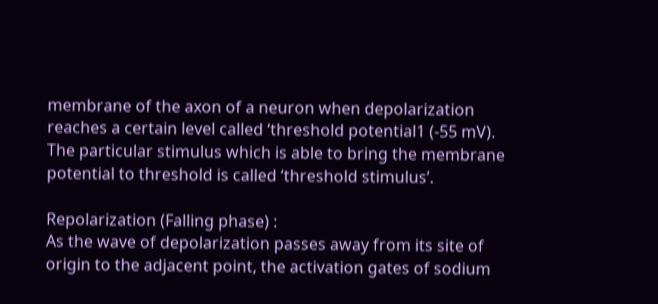membrane of the axon of a neuron when depolarization reaches a certain level called ‘threshold potential1 (-55 mV). The particular stimulus which is able to bring the membrane potential to threshold is called ‘threshold stimulus’.

Repolarization (Falling phase) :
As the wave of depolarization passes away from its site of origin to the adjacent point, the activation gates of sodium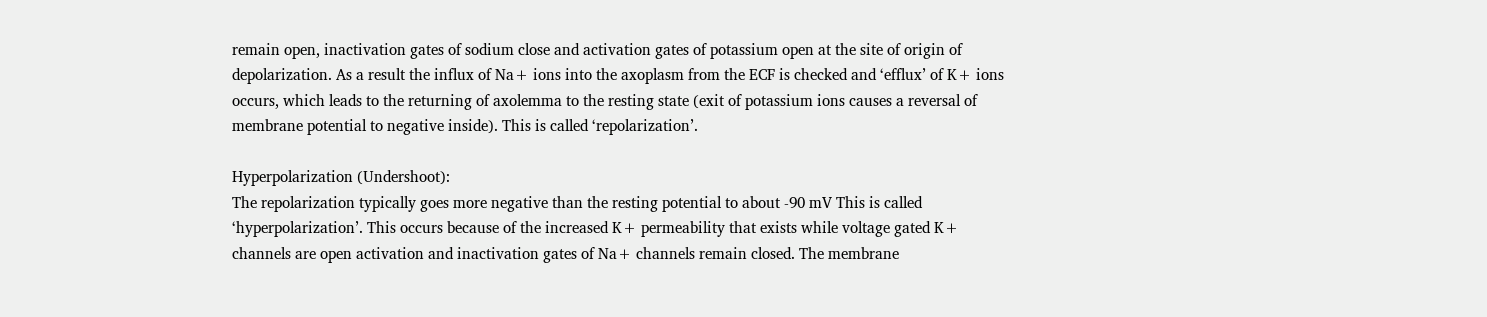remain open, inactivation gates of sodium close and activation gates of potassium open at the site of origin of depolarization. As a result the influx of Na+ ions into the axoplasm from the ECF is checked and ‘efflux’ of K+ ions occurs, which leads to the returning of axolemma to the resting state (exit of potassium ions causes a reversal of membrane potential to negative inside). This is called ‘repolarization’.

Hyperpolarization (Undershoot):
The repolarization typically goes more negative than the resting potential to about -90 mV This is called ‘hyperpolarization’. This occurs because of the increased K+ permeability that exists while voltage gated K+ channels are open activation and inactivation gates of Na+ channels remain closed. The membrane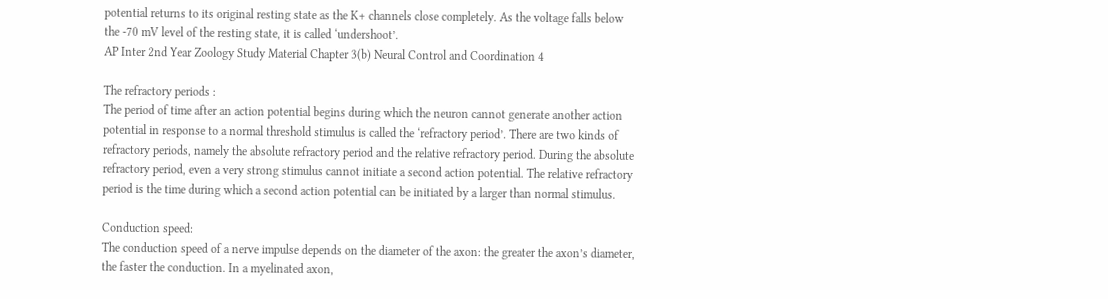potential returns to its original resting state as the K+ channels close completely. As the voltage falls below the -70 mV level of the resting state, it is called ‘undershoot’.
AP Inter 2nd Year Zoology Study Material Chapter 3(b) Neural Control and Coordination 4

The refractory periods :
The period of time after an action potential begins during which the neuron cannot generate another action potential in response to a normal threshold stimulus is called the ‘refractory period’. There are two kinds of refractory periods, namely the absolute refractory period and the relative refractory period. During the absolute refractory period, even a very strong stimulus cannot initiate a second action potential. The relative refractory period is the time during which a second action potential can be initiated by a larger than normal stimulus.

Conduction speed:
The conduction speed of a nerve impulse depends on the diameter of the axon: the greater the axon’s diameter, the faster the conduction. In a myelinated axon,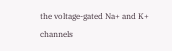the voltage-gated Na+ and K+ channels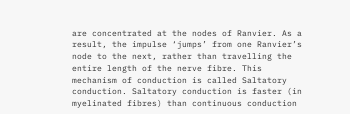are concentrated at the nodes of Ranvier. As a result, the impulse ‘jumps’ from one Ranvier’s node to the next, rather than travelling the entire length of the nerve fibre. This mechanism of conduction is called Saltatory conduction. Saltatory conduction is faster (in myelinated fibres) than continuous conduction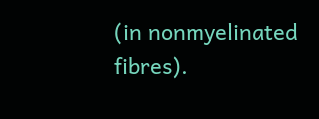(in nonmyelinated fibres).